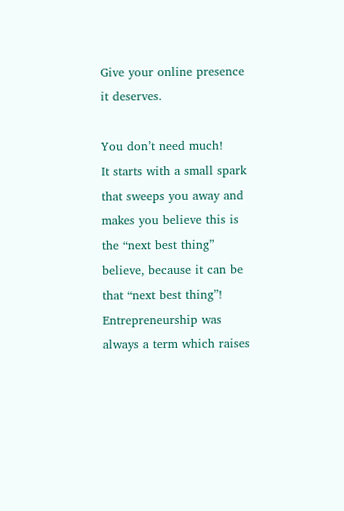Give your online presence it deserves.

You don’t need much!
It starts with a small spark that sweeps you away and makes you believe this is the “next best thing”
believe, because it can be that “next best thing”!
Entrepreneurship was always a term which raises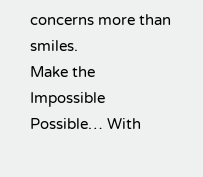concerns more than smiles.
Make the Impossible Possible… With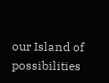our Island of possibilities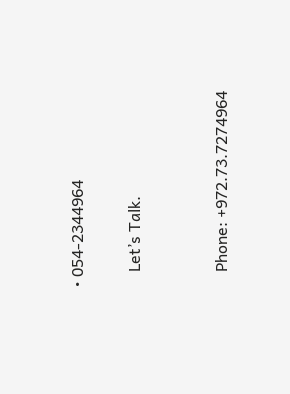• 054-2344964

    Let’s Talk.


    Phone: +972.73.7274964